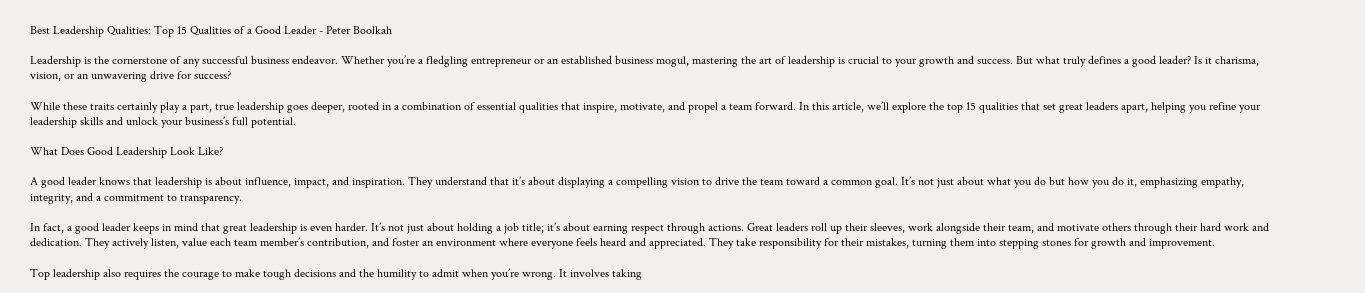Best Leadership Qualities: Top 15 Qualities of a Good Leader - Peter Boolkah

Leadership is the cornerstone of any successful business endeavor. Whether you’re a fledgling entrepreneur or an established business mogul, mastering the art of leadership is crucial to your growth and success. But what truly defines a good leader? Is it charisma, vision, or an unwavering drive for success?

While these traits certainly play a part, true leadership goes deeper, rooted in a combination of essential qualities that inspire, motivate, and propel a team forward. In this article, we’ll explore the top 15 qualities that set great leaders apart, helping you refine your leadership skills and unlock your business’s full potential.

What Does Good Leadership Look Like?

A good leader knows that leadership is about influence, impact, and inspiration. They understand that it’s about displaying a compelling vision to drive the team toward a common goal. It’s not just about what you do but how you do it, emphasizing empathy, integrity, and a commitment to transparency.

In fact, a good leader keeps in mind that great leadership is even harder. It’s not just about holding a job title; it’s about earning respect through actions. Great leaders roll up their sleeves, work alongside their team, and motivate others through their hard work and dedication. They actively listen, value each team member’s contribution, and foster an environment where everyone feels heard and appreciated. They take responsibility for their mistakes, turning them into stepping stones for growth and improvement.

Top leadership also requires the courage to make tough decisions and the humility to admit when you’re wrong. It involves taking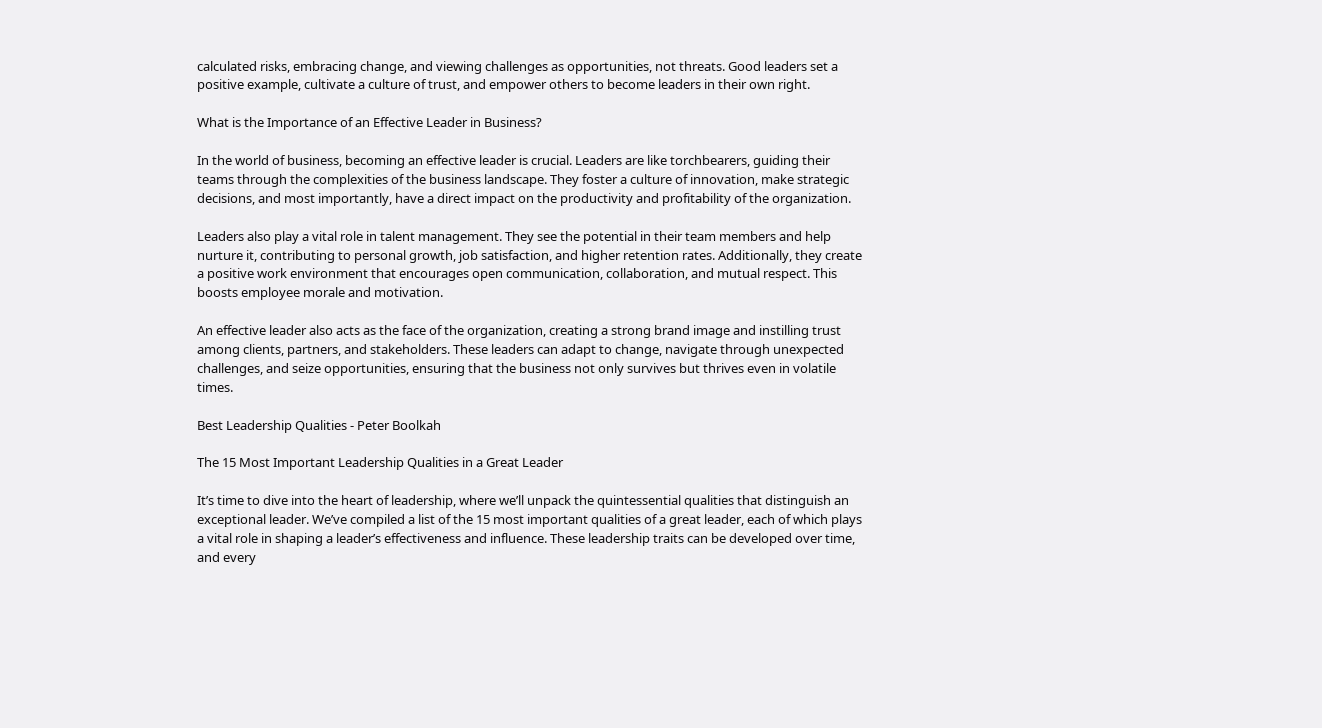calculated risks, embracing change, and viewing challenges as opportunities, not threats. Good leaders set a positive example, cultivate a culture of trust, and empower others to become leaders in their own right.

What is the Importance of an Effective Leader in Business?

In the world of business, becoming an effective leader is crucial. Leaders are like torchbearers, guiding their teams through the complexities of the business landscape. They foster a culture of innovation, make strategic decisions, and most importantly, have a direct impact on the productivity and profitability of the organization.

Leaders also play a vital role in talent management. They see the potential in their team members and help nurture it, contributing to personal growth, job satisfaction, and higher retention rates. Additionally, they create a positive work environment that encourages open communication, collaboration, and mutual respect. This boosts employee morale and motivation.

An effective leader also acts as the face of the organization, creating a strong brand image and instilling trust among clients, partners, and stakeholders. These leaders can adapt to change, navigate through unexpected challenges, and seize opportunities, ensuring that the business not only survives but thrives even in volatile times.

Best Leadership Qualities - Peter Boolkah

The 15 Most Important Leadership Qualities in a Great Leader

It’s time to dive into the heart of leadership, where we’ll unpack the quintessential qualities that distinguish an exceptional leader. We’ve compiled a list of the 15 most important qualities of a great leader, each of which plays a vital role in shaping a leader’s effectiveness and influence. These leadership traits can be developed over time, and every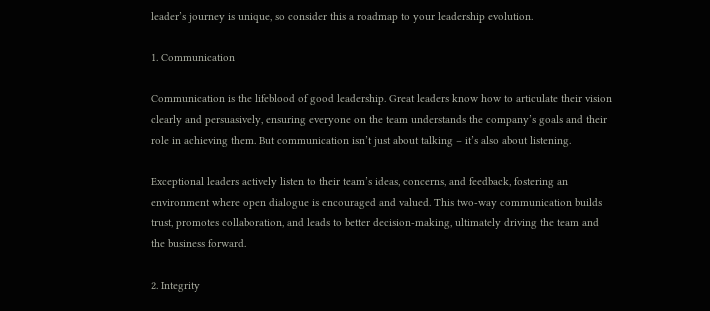leader’s journey is unique, so consider this a roadmap to your leadership evolution.

1. Communication

Communication is the lifeblood of good leadership. Great leaders know how to articulate their vision clearly and persuasively, ensuring everyone on the team understands the company’s goals and their role in achieving them. But communication isn’t just about talking – it’s also about listening.

Exceptional leaders actively listen to their team’s ideas, concerns, and feedback, fostering an environment where open dialogue is encouraged and valued. This two-way communication builds trust, promotes collaboration, and leads to better decision-making, ultimately driving the team and the business forward.

2. Integrity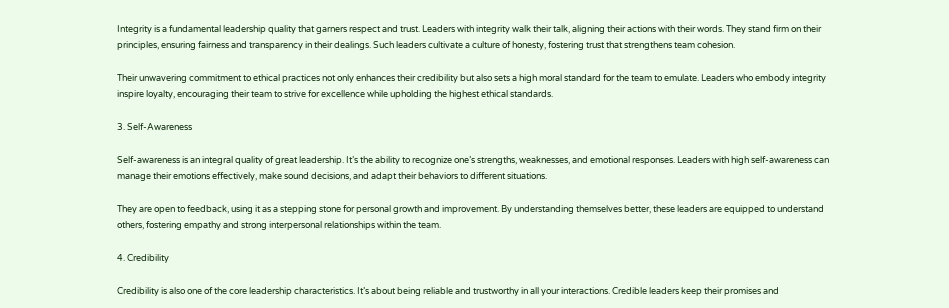Integrity is a fundamental leadership quality that garners respect and trust. Leaders with integrity walk their talk, aligning their actions with their words. They stand firm on their principles, ensuring fairness and transparency in their dealings. Such leaders cultivate a culture of honesty, fostering trust that strengthens team cohesion.

Their unwavering commitment to ethical practices not only enhances their credibility but also sets a high moral standard for the team to emulate. Leaders who embody integrity inspire loyalty, encouraging their team to strive for excellence while upholding the highest ethical standards.

3. Self-Awareness

Self-awareness is an integral quality of great leadership. It’s the ability to recognize one’s strengths, weaknesses, and emotional responses. Leaders with high self-awareness can manage their emotions effectively, make sound decisions, and adapt their behaviors to different situations.

They are open to feedback, using it as a stepping stone for personal growth and improvement. By understanding themselves better, these leaders are equipped to understand others, fostering empathy and strong interpersonal relationships within the team.

4. Credibility

Credibility is also one of the core leadership characteristics. It’s about being reliable and trustworthy in all your interactions. Credible leaders keep their promises and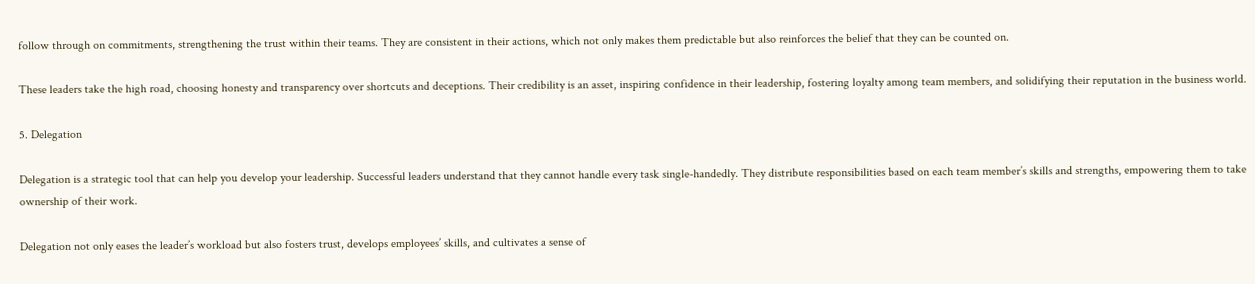follow through on commitments, strengthening the trust within their teams. They are consistent in their actions, which not only makes them predictable but also reinforces the belief that they can be counted on.

These leaders take the high road, choosing honesty and transparency over shortcuts and deceptions. Their credibility is an asset, inspiring confidence in their leadership, fostering loyalty among team members, and solidifying their reputation in the business world.

5. Delegation

Delegation is a strategic tool that can help you develop your leadership. Successful leaders understand that they cannot handle every task single-handedly. They distribute responsibilities based on each team member’s skills and strengths, empowering them to take ownership of their work.

Delegation not only eases the leader’s workload but also fosters trust, develops employees’ skills, and cultivates a sense of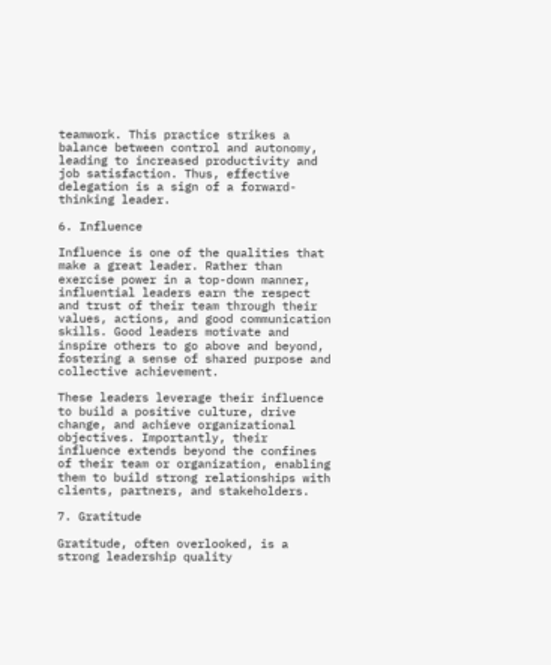teamwork. This practice strikes a balance between control and autonomy, leading to increased productivity and job satisfaction. Thus, effective delegation is a sign of a forward-thinking leader.

6. Influence

Influence is one of the qualities that make a great leader. Rather than exercise power in a top-down manner, influential leaders earn the respect and trust of their team through their values, actions, and good communication skills. Good leaders motivate and inspire others to go above and beyond, fostering a sense of shared purpose and collective achievement.

These leaders leverage their influence to build a positive culture, drive change, and achieve organizational objectives. Importantly, their influence extends beyond the confines of their team or organization, enabling them to build strong relationships with clients, partners, and stakeholders.

7. Gratitude

Gratitude, often overlooked, is a strong leadership quality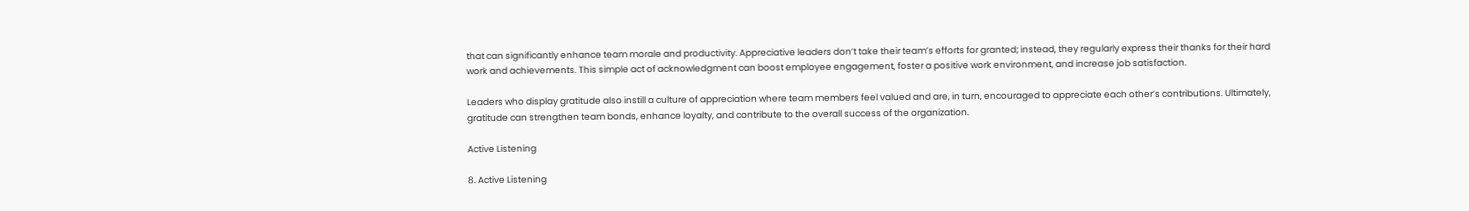that can significantly enhance team morale and productivity. Appreciative leaders don’t take their team’s efforts for granted; instead, they regularly express their thanks for their hard work and achievements. This simple act of acknowledgment can boost employee engagement, foster a positive work environment, and increase job satisfaction.

Leaders who display gratitude also instill a culture of appreciation where team members feel valued and are, in turn, encouraged to appreciate each other’s contributions. Ultimately, gratitude can strengthen team bonds, enhance loyalty, and contribute to the overall success of the organization.

Active Listening

8. Active Listening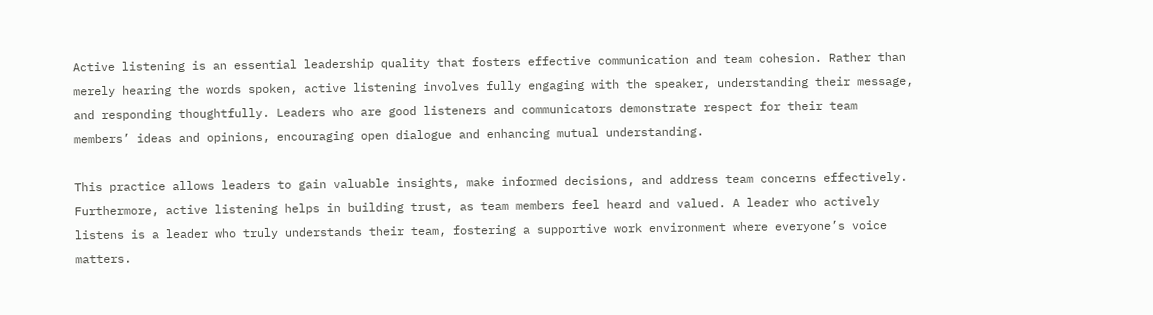Active listening is an essential leadership quality that fosters effective communication and team cohesion. Rather than merely hearing the words spoken, active listening involves fully engaging with the speaker, understanding their message, and responding thoughtfully. Leaders who are good listeners and communicators demonstrate respect for their team members’ ideas and opinions, encouraging open dialogue and enhancing mutual understanding.

This practice allows leaders to gain valuable insights, make informed decisions, and address team concerns effectively. Furthermore, active listening helps in building trust, as team members feel heard and valued. A leader who actively listens is a leader who truly understands their team, fostering a supportive work environment where everyone’s voice matters.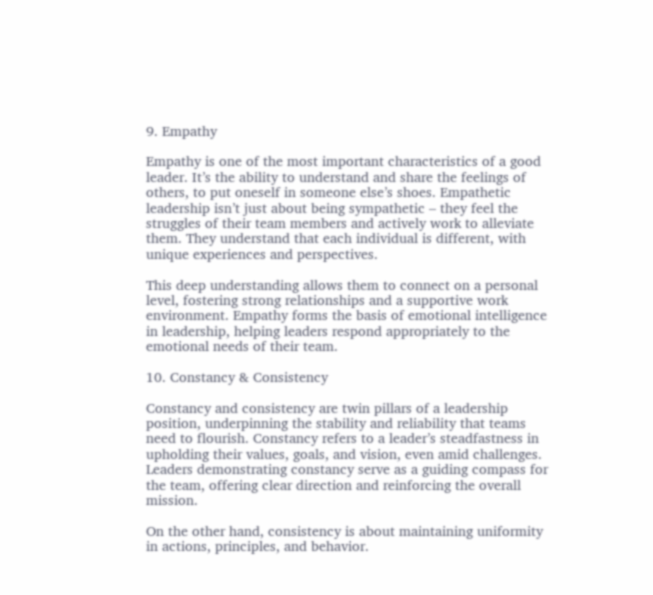9. Empathy

Empathy is one of the most important characteristics of a good leader. It’s the ability to understand and share the feelings of others, to put oneself in someone else’s shoes. Empathetic leadership isn’t just about being sympathetic – they feel the struggles of their team members and actively work to alleviate them. They understand that each individual is different, with unique experiences and perspectives.

This deep understanding allows them to connect on a personal level, fostering strong relationships and a supportive work environment. Empathy forms the basis of emotional intelligence in leadership, helping leaders respond appropriately to the emotional needs of their team.

10. Constancy & Consistency

Constancy and consistency are twin pillars of a leadership position, underpinning the stability and reliability that teams need to flourish. Constancy refers to a leader’s steadfastness in upholding their values, goals, and vision, even amid challenges. Leaders demonstrating constancy serve as a guiding compass for the team, offering clear direction and reinforcing the overall mission.

On the other hand, consistency is about maintaining uniformity in actions, principles, and behavior.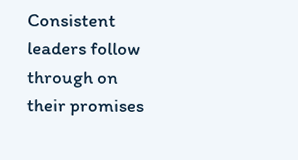Consistent leaders follow through on their promises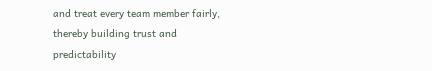and treat every team member fairly, thereby building trust and predictability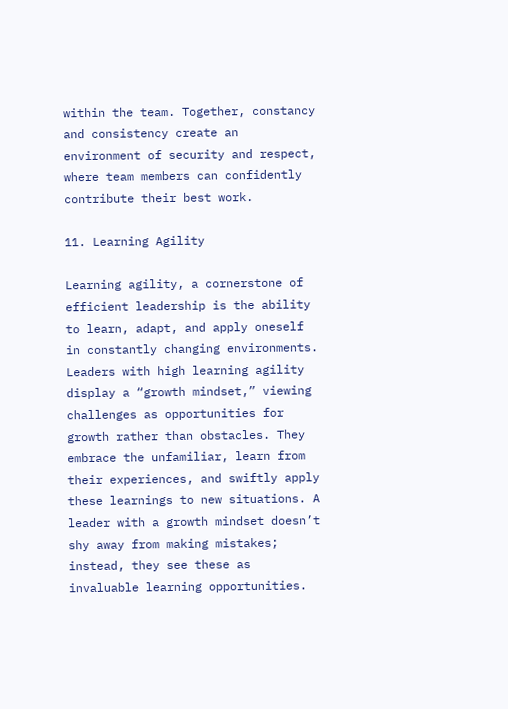within the team. Together, constancy and consistency create an environment of security and respect, where team members can confidently contribute their best work.

11. Learning Agility

Learning agility, a cornerstone of efficient leadership is the ability to learn, adapt, and apply oneself in constantly changing environments. Leaders with high learning agility display a “growth mindset,” viewing challenges as opportunities for growth rather than obstacles. They embrace the unfamiliar, learn from their experiences, and swiftly apply these learnings to new situations. A leader with a growth mindset doesn’t shy away from making mistakes; instead, they see these as invaluable learning opportunities.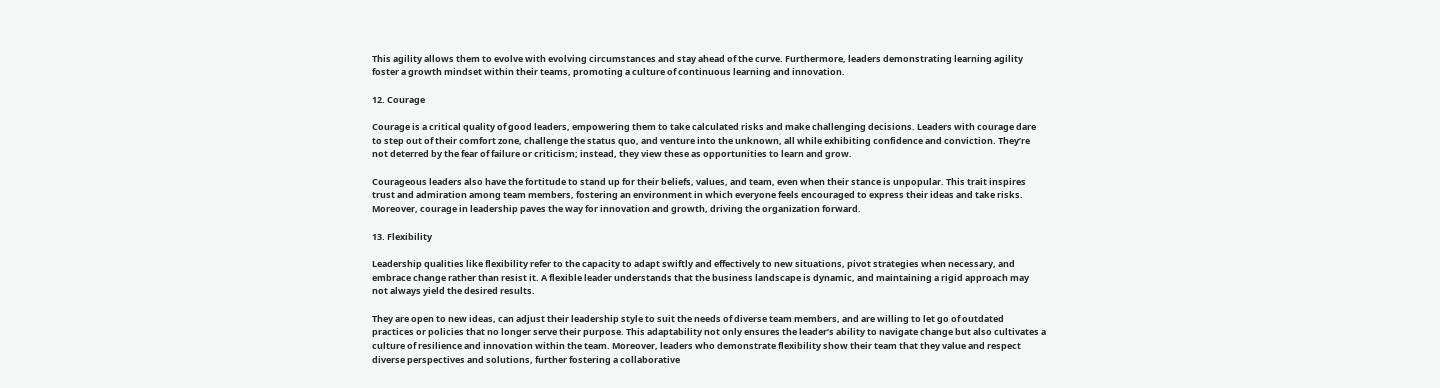This agility allows them to evolve with evolving circumstances and stay ahead of the curve. Furthermore, leaders demonstrating learning agility foster a growth mindset within their teams, promoting a culture of continuous learning and innovation.

12. Courage

Courage is a critical quality of good leaders, empowering them to take calculated risks and make challenging decisions. Leaders with courage dare to step out of their comfort zone, challenge the status quo, and venture into the unknown, all while exhibiting confidence and conviction. They’re not deterred by the fear of failure or criticism; instead, they view these as opportunities to learn and grow.

Courageous leaders also have the fortitude to stand up for their beliefs, values, and team, even when their stance is unpopular. This trait inspires trust and admiration among team members, fostering an environment in which everyone feels encouraged to express their ideas and take risks. Moreover, courage in leadership paves the way for innovation and growth, driving the organization forward.

13. Flexibility

Leadership qualities like flexibility refer to the capacity to adapt swiftly and effectively to new situations, pivot strategies when necessary, and embrace change rather than resist it. A flexible leader understands that the business landscape is dynamic, and maintaining a rigid approach may not always yield the desired results.

They are open to new ideas, can adjust their leadership style to suit the needs of diverse team members, and are willing to let go of outdated practices or policies that no longer serve their purpose. This adaptability not only ensures the leader’s ability to navigate change but also cultivates a culture of resilience and innovation within the team. Moreover, leaders who demonstrate flexibility show their team that they value and respect diverse perspectives and solutions, further fostering a collaborative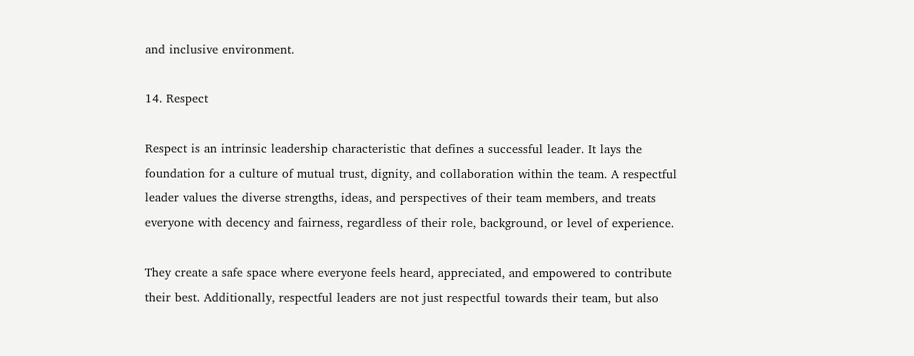and inclusive environment.

14. Respect

Respect is an intrinsic leadership characteristic that defines a successful leader. It lays the foundation for a culture of mutual trust, dignity, and collaboration within the team. A respectful leader values the diverse strengths, ideas, and perspectives of their team members, and treats everyone with decency and fairness, regardless of their role, background, or level of experience.

They create a safe space where everyone feels heard, appreciated, and empowered to contribute their best. Additionally, respectful leaders are not just respectful towards their team, but also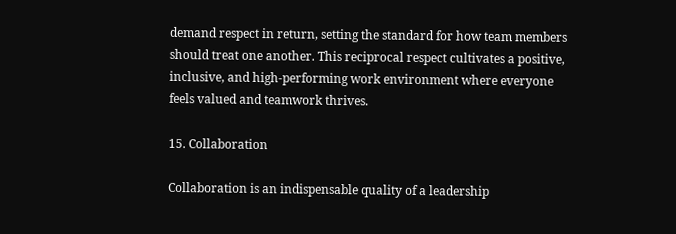demand respect in return, setting the standard for how team members should treat one another. This reciprocal respect cultivates a positive, inclusive, and high-performing work environment where everyone feels valued and teamwork thrives.

15. Collaboration

Collaboration is an indispensable quality of a leadership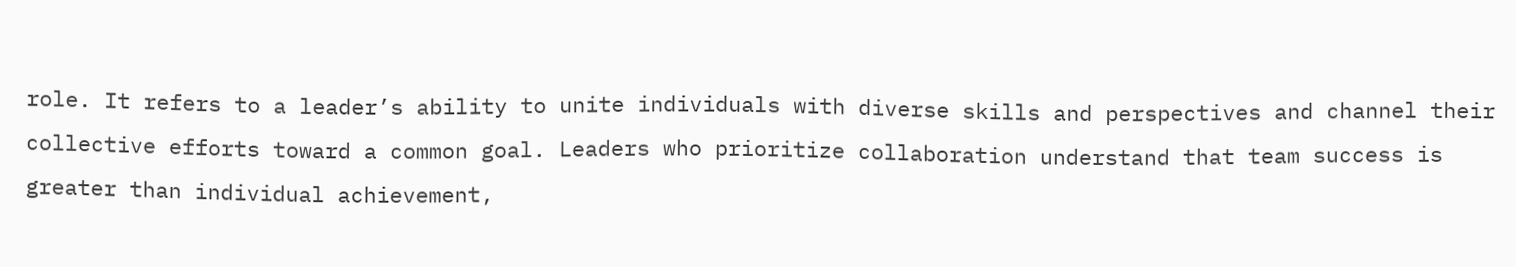role. It refers to a leader’s ability to unite individuals with diverse skills and perspectives and channel their collective efforts toward a common goal. Leaders who prioritize collaboration understand that team success is greater than individual achievement,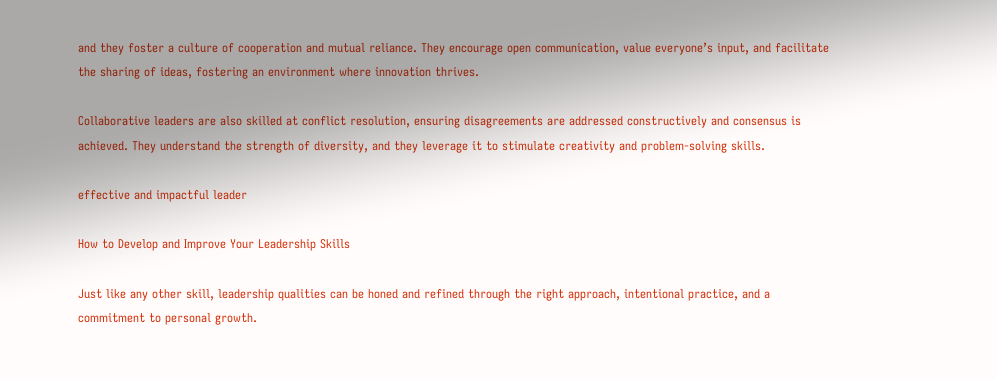and they foster a culture of cooperation and mutual reliance. They encourage open communication, value everyone’s input, and facilitate the sharing of ideas, fostering an environment where innovation thrives.

Collaborative leaders are also skilled at conflict resolution, ensuring disagreements are addressed constructively and consensus is achieved. They understand the strength of diversity, and they leverage it to stimulate creativity and problem-solving skills.

effective and impactful leader

How to Develop and Improve Your Leadership Skills

Just like any other skill, leadership qualities can be honed and refined through the right approach, intentional practice, and a commitment to personal growth.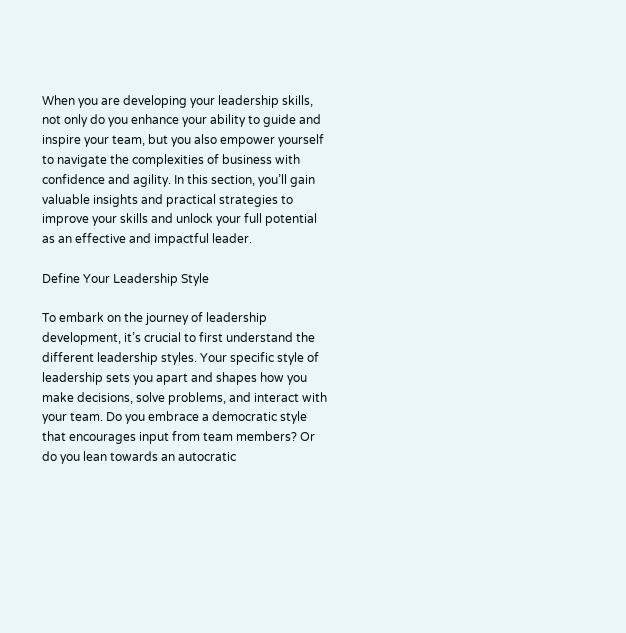When you are developing your leadership skills, not only do you enhance your ability to guide and inspire your team, but you also empower yourself to navigate the complexities of business with confidence and agility. In this section, you’ll gain valuable insights and practical strategies to improve your skills and unlock your full potential as an effective and impactful leader.

Define Your Leadership Style

To embark on the journey of leadership development, it’s crucial to first understand the different leadership styles. Your specific style of leadership sets you apart and shapes how you make decisions, solve problems, and interact with your team. Do you embrace a democratic style that encourages input from team members? Or do you lean towards an autocratic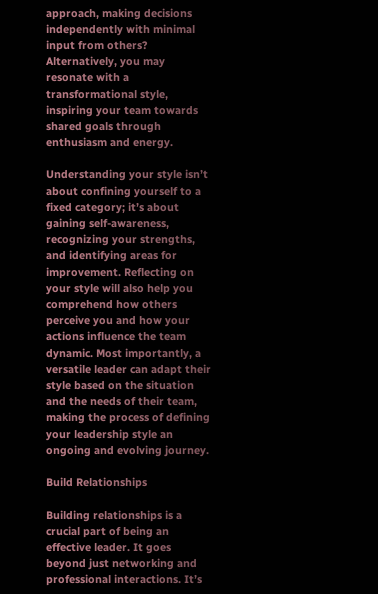approach, making decisions independently with minimal input from others? Alternatively, you may resonate with a transformational style, inspiring your team towards shared goals through enthusiasm and energy.

Understanding your style isn’t about confining yourself to a fixed category; it’s about gaining self-awareness, recognizing your strengths, and identifying areas for improvement. Reflecting on your style will also help you comprehend how others perceive you and how your actions influence the team dynamic. Most importantly, a versatile leader can adapt their style based on the situation and the needs of their team, making the process of defining your leadership style an ongoing and evolving journey.

Build Relationships

Building relationships is a crucial part of being an effective leader. It goes beyond just networking and professional interactions. It’s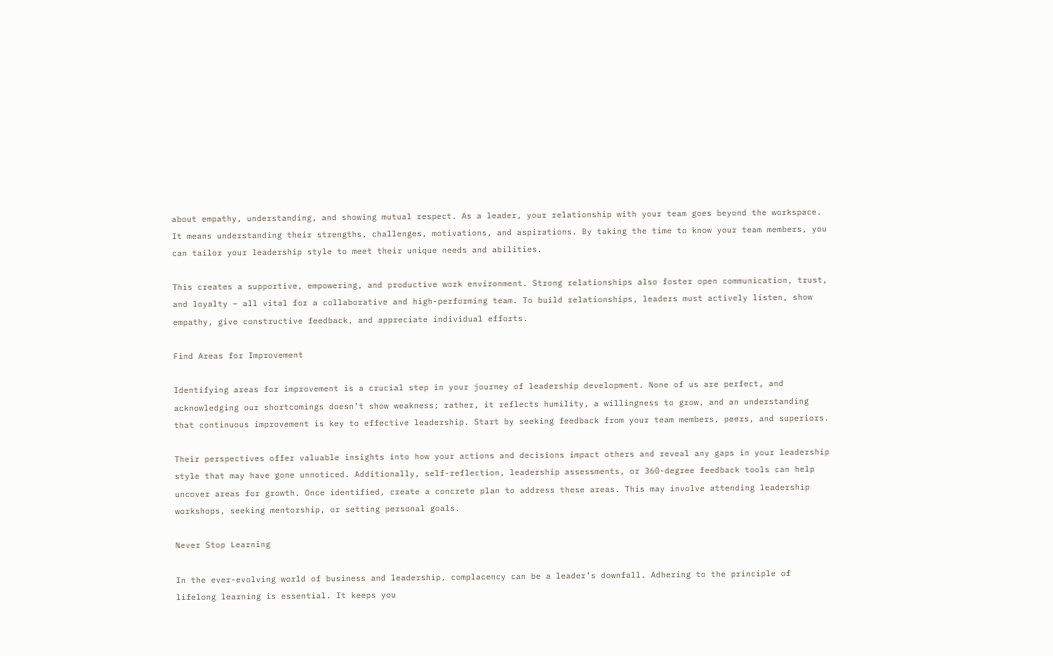about empathy, understanding, and showing mutual respect. As a leader, your relationship with your team goes beyond the workspace. It means understanding their strengths, challenges, motivations, and aspirations. By taking the time to know your team members, you can tailor your leadership style to meet their unique needs and abilities.

This creates a supportive, empowering, and productive work environment. Strong relationships also foster open communication, trust, and loyalty – all vital for a collaborative and high-performing team. To build relationships, leaders must actively listen, show empathy, give constructive feedback, and appreciate individual efforts.

Find Areas for Improvement

Identifying areas for improvement is a crucial step in your journey of leadership development. None of us are perfect, and acknowledging our shortcomings doesn’t show weakness; rather, it reflects humility, a willingness to grow, and an understanding that continuous improvement is key to effective leadership. Start by seeking feedback from your team members, peers, and superiors.

Their perspectives offer valuable insights into how your actions and decisions impact others and reveal any gaps in your leadership style that may have gone unnoticed. Additionally, self-reflection, leadership assessments, or 360-degree feedback tools can help uncover areas for growth. Once identified, create a concrete plan to address these areas. This may involve attending leadership workshops, seeking mentorship, or setting personal goals.

Never Stop Learning

In the ever-evolving world of business and leadership, complacency can be a leader’s downfall. Adhering to the principle of lifelong learning is essential. It keeps you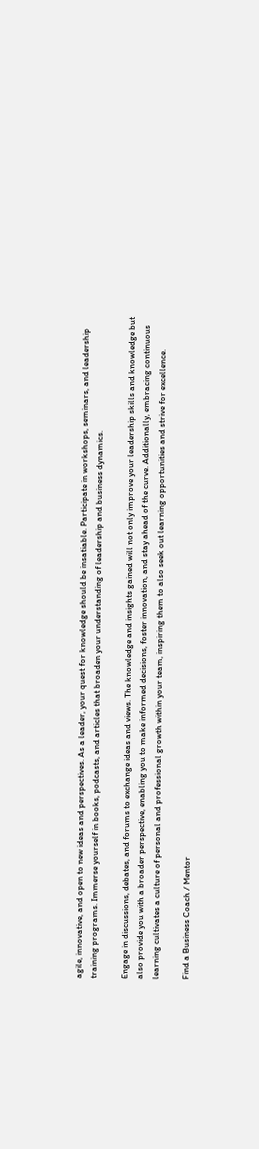agile, innovative, and open to new ideas and perspectives. As a leader, your quest for knowledge should be insatiable. Participate in workshops, seminars, and leadership training programs. Immerse yourself in books, podcasts, and articles that broaden your understanding of leadership and business dynamics.

Engage in discussions, debates, and forums to exchange ideas and views. The knowledge and insights gained will not only improve your leadership skills and knowledge but also provide you with a broader perspective, enabling you to make informed decisions, foster innovation, and stay ahead of the curve. Additionally, embracing continuous learning cultivates a culture of personal and professional growth within your team, inspiring them to also seek out learning opportunities and strive for excellence.

Find a Business Coach / Mentor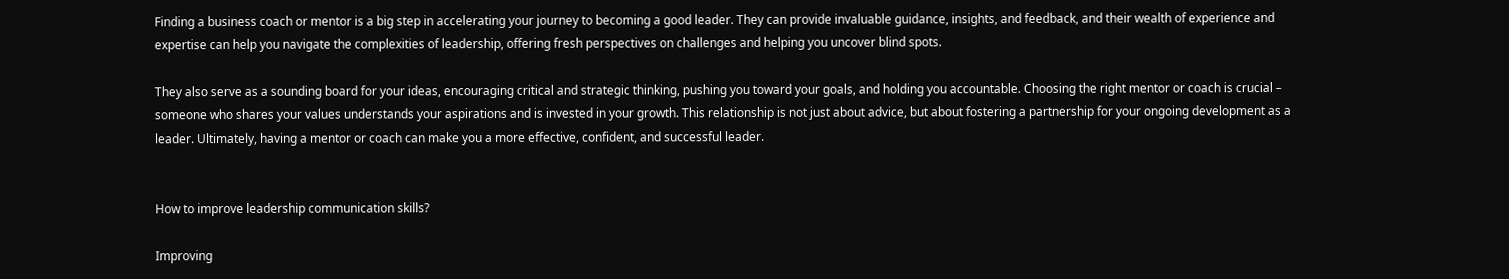Finding a business coach or mentor is a big step in accelerating your journey to becoming a good leader. They can provide invaluable guidance, insights, and feedback, and their wealth of experience and expertise can help you navigate the complexities of leadership, offering fresh perspectives on challenges and helping you uncover blind spots.

They also serve as a sounding board for your ideas, encouraging critical and strategic thinking, pushing you toward your goals, and holding you accountable. Choosing the right mentor or coach is crucial – someone who shares your values understands your aspirations and is invested in your growth. This relationship is not just about advice, but about fostering a partnership for your ongoing development as a leader. Ultimately, having a mentor or coach can make you a more effective, confident, and successful leader.


How to improve leadership communication skills?

Improving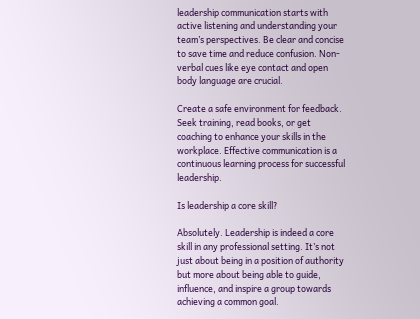leadership communication starts with active listening and understanding your team’s perspectives. Be clear and concise to save time and reduce confusion. Non-verbal cues like eye contact and open body language are crucial.

Create a safe environment for feedback. Seek training, read books, or get coaching to enhance your skills in the workplace. Effective communication is a continuous learning process for successful leadership.

Is leadership a core skill?

Absolutely. Leadership is indeed a core skill in any professional setting. It’s not just about being in a position of authority but more about being able to guide, influence, and inspire a group towards achieving a common goal.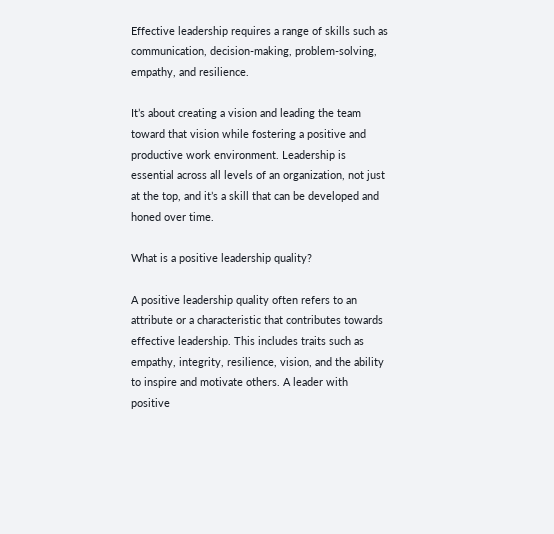Effective leadership requires a range of skills such as communication, decision-making, problem-solving, empathy, and resilience.

It’s about creating a vision and leading the team toward that vision while fostering a positive and productive work environment. Leadership is essential across all levels of an organization, not just at the top, and it’s a skill that can be developed and honed over time.

What is a positive leadership quality?

A positive leadership quality often refers to an attribute or a characteristic that contributes towards effective leadership. This includes traits such as empathy, integrity, resilience, vision, and the ability to inspire and motivate others. A leader with positive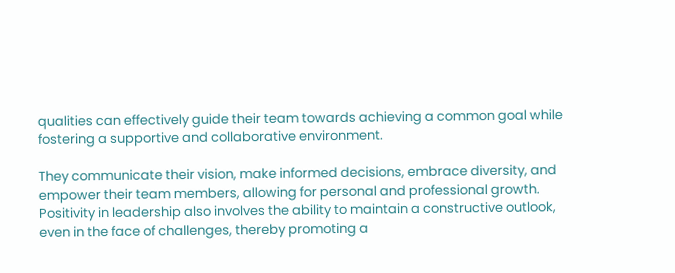qualities can effectively guide their team towards achieving a common goal while fostering a supportive and collaborative environment.

They communicate their vision, make informed decisions, embrace diversity, and empower their team members, allowing for personal and professional growth. Positivity in leadership also involves the ability to maintain a constructive outlook, even in the face of challenges, thereby promoting a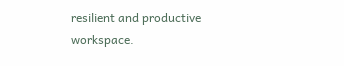resilient and productive workspace.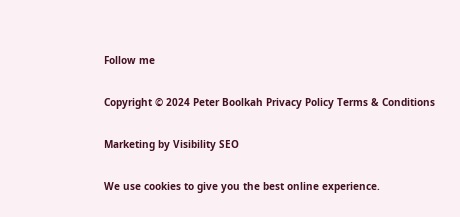Follow me

Copyright © 2024 Peter Boolkah Privacy Policy Terms & Conditions

Marketing by Visibility SEO

We use cookies to give you the best online experience.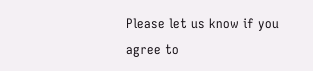Please let us know if you agree to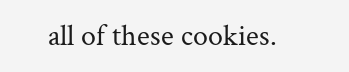all of these cookies.